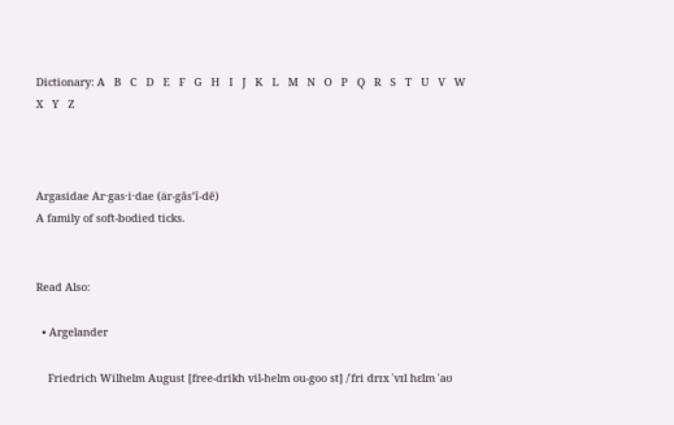Dictionary: A   B   C   D   E   F   G   H   I   J   K   L   M   N   O   P   Q   R   S   T   U   V   W   X   Y   Z



Argasidae Ar·gas·i·dae (är-gās’ĭ-dē)
A family of soft-bodied ticks.


Read Also:

  • Argelander

    Friedrich Wilhelm August [free-drikh vil-helm ou-goo st] /ˈfri drɪx ˈvɪl hɛlm ˈaʊ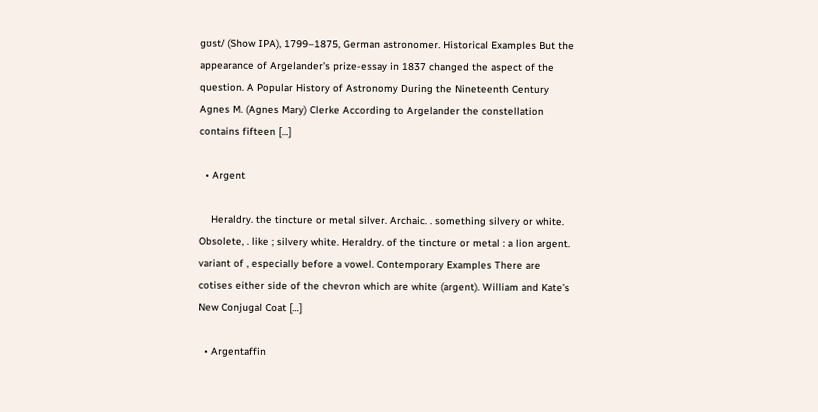gʊst/ (Show IPA), 1799–1875, German astronomer. Historical Examples But the appearance of Argelander’s prize-essay in 1837 changed the aspect of the question. A Popular History of Astronomy During the Nineteenth Century Agnes M. (Agnes Mary) Clerke According to Argelander the constellation contains fifteen […]

  • Argent

    Heraldry. the tincture or metal silver. Archaic. . something silvery or white. Obsolete, . like ; silvery white. Heraldry. of the tincture or metal : a lion argent. variant of , especially before a vowel. Contemporary Examples There are cotises either side of the chevron which are white (argent). William and Kate’s New Conjugal Coat […]

  • Argentaffin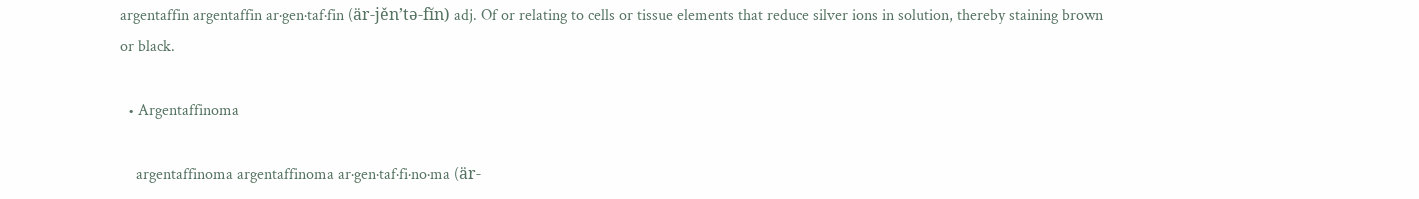argentaffin argentaffin ar·gen·taf·fin (är-jěn’tə-fĭn) adj. Of or relating to cells or tissue elements that reduce silver ions in solution, thereby staining brown or black.

  • Argentaffinoma

    argentaffinoma argentaffinoma ar·gen·taf·fi·no·ma (är-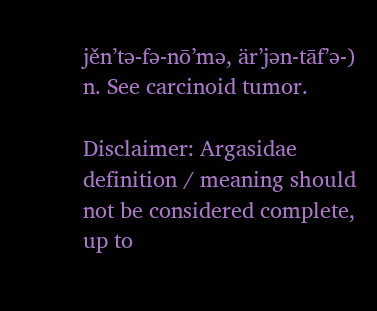jěn’tə-fə-nō’mə, är’jən-tāf’ə-) n. See carcinoid tumor.

Disclaimer: Argasidae definition / meaning should not be considered complete, up to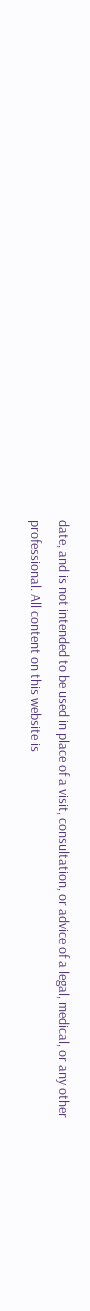date, and is not intended to be used in place of a visit, consultation, or advice of a legal, medical, or any other professional. All content on this website is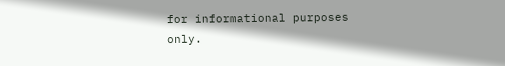for informational purposes only.